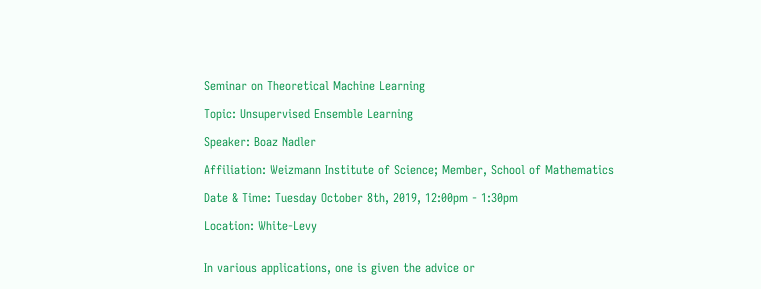Seminar on Theoretical Machine Learning

Topic: Unsupervised Ensemble Learning

Speaker: Boaz Nadler

Affiliation: Weizmann Institute of Science; Member, School of Mathematics

Date & Time: Tuesday October 8th, 2019, 12:00pm - 1:30pm

Location: White-Levy


In various applications, one is given the advice or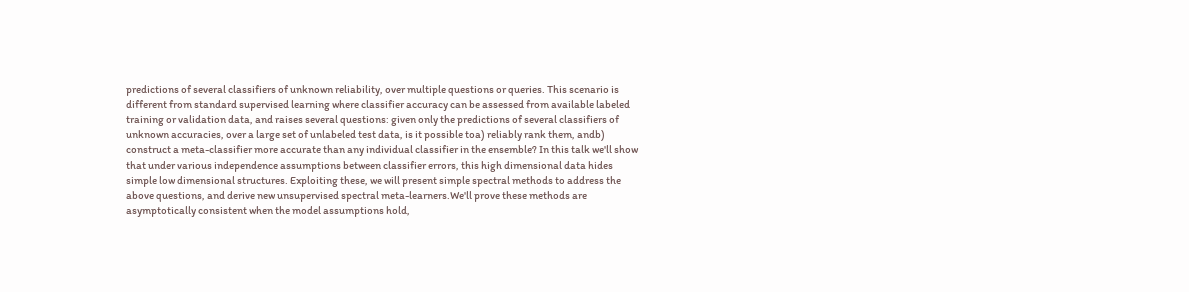predictions of several classifiers of unknown reliability, over multiple questions or queries. This scenario is different from standard supervised learning where classifier accuracy can be assessed from available labeled training or validation data, and raises several questions: given only the predictions of several classifiers of unknown accuracies, over a large set of unlabeled test data, is it possible toa) reliably rank them, andb) construct a meta-classifier more accurate than any individual classifier in the ensemble? In this talk we'll show that under various independence assumptions between classifier errors, this high dimensional data hides simple low dimensional structures. Exploiting these, we will present simple spectral methods to address the above questions, and derive new unsupervised spectral meta-learners.We'll prove these methods are asymptotically consistent when the model assumptions hold,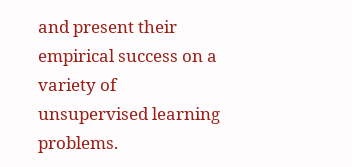and present their empirical success on a variety of unsupervised learning problems.